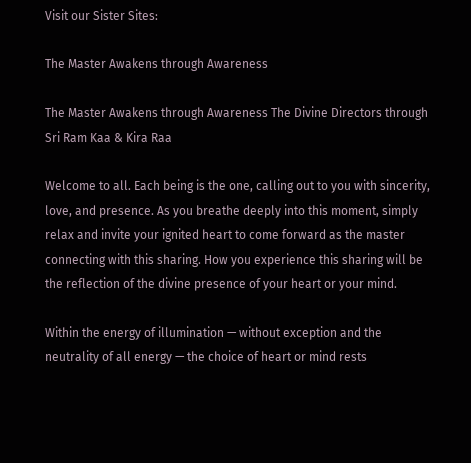Visit our Sister Sites:

The Master Awakens through Awareness

The Master Awakens through Awareness The Divine Directors through Sri Ram Kaa & Kira Raa

Welcome to all. Each being is the one, calling out to you with sincerity, love, and presence. As you breathe deeply into this moment, simply relax and invite your ignited heart to come forward as the master connecting with this sharing. How you experience this sharing will be the reflection of the divine presence of your heart or your mind.

Within the energy of illumination — without exception and the neutrality of all energy — the choice of heart or mind rests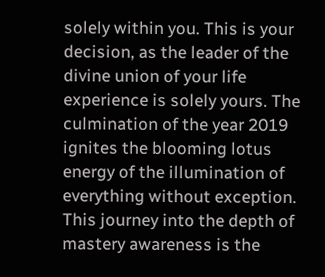solely within you. This is your decision, as the leader of the divine union of your life experience is solely yours. The culmination of the year 2019 ignites the blooming lotus energy of the illumination of everything without exception. This journey into the depth of mastery awareness is the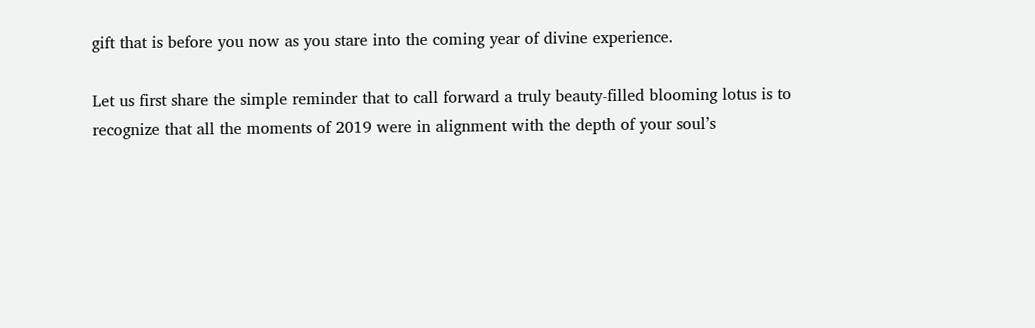gift that is before you now as you stare into the coming year of divine experience.

Let us first share the simple reminder that to call forward a truly beauty-filled blooming lotus is to recognize that all the moments of 2019 were in alignment with the depth of your soul’s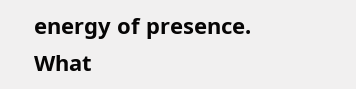energy of presence. What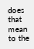does that mean to the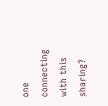one connecting with this sharing?